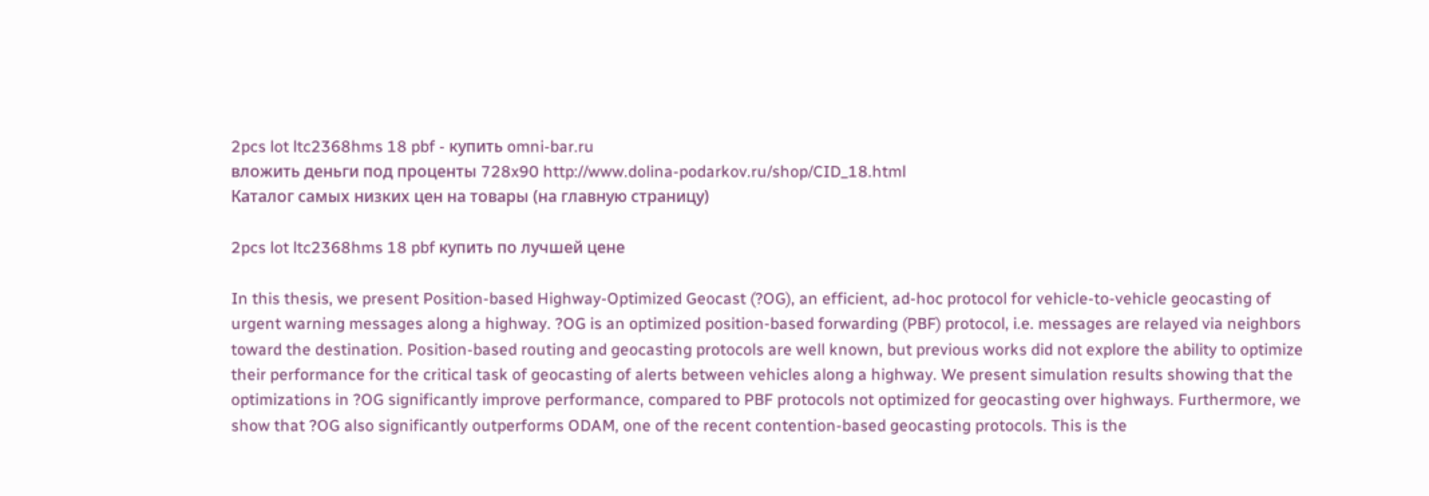2pcs lot ltc2368hms 18 pbf - купить omni-bar.ru
вложить деньги под проценты 728x90 http://www.dolina-podarkov.ru/shop/CID_18.html
Каталог самых низких цен на товары (на главную страницу)

2pcs lot ltc2368hms 18 pbf купить по лучшей цене

In this thesis, we present Position-based Highway-Optimized Geocast (?OG), an efficient, ad-hoc protocol for vehicle-to-vehicle geocasting of urgent warning messages along a highway. ?OG is an optimized position-based forwarding (PBF) protocol, i.e. messages are relayed via neighbors toward the destination. Position-based routing and geocasting protocols are well known, but previous works did not explore the ability to optimize their performance for the critical task of geocasting of alerts between vehicles along a highway. We present simulation results showing that the optimizations in ?OG significantly improve performance, compared to PBF protocols not optimized for geocasting over highways. Furthermore, we show that ?OG also significantly outperforms ODAM, one of the recent contention-based geocasting protocols. This is the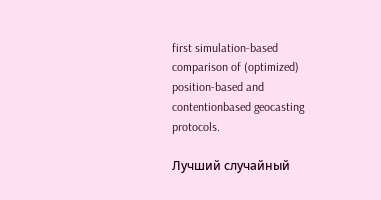first simulation-based comparison of (optimized) position-based and contentionbased geocasting protocols.

Лучший случайный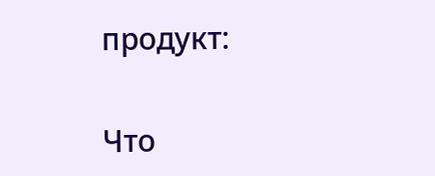продукт:

Что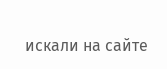искали на сайте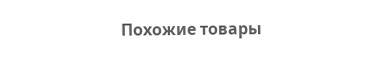Похожие товары